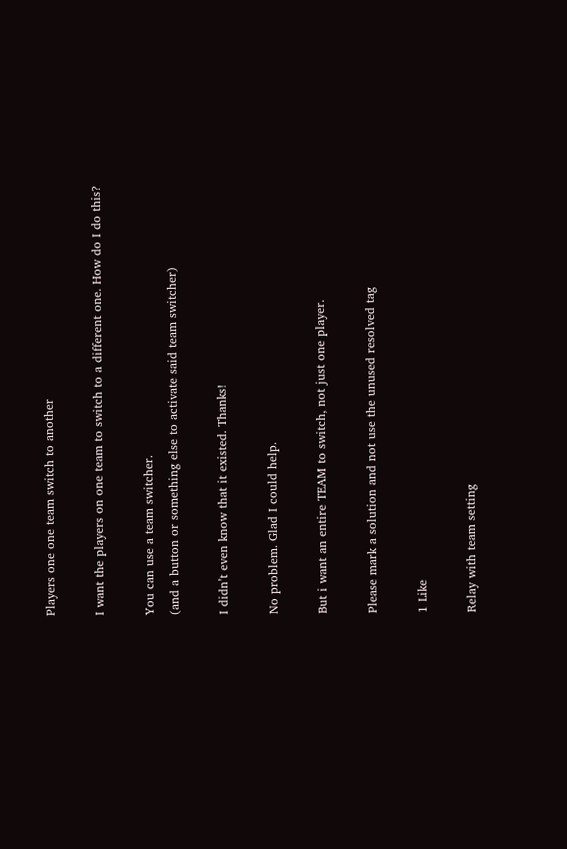Players one one team switch to another

I want the players on one team to switch to a different one. How do I do this?

You can use a team switcher.
(and a button or something else to activate said team switcher)

I didn’t even know that it existed. Thanks!

No problem. Glad I could help.

But i want an entire TEAM to switch, not just one player.

Please mark a solution and not use the unused resolved tag

1 Like

Relay with team setting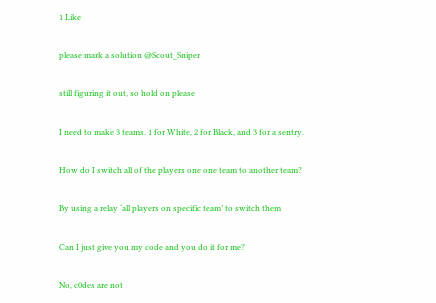1 Like

please mark a solution @Scout_Sniper

still figuring it out, so hold on please

I need to make 3 teams. 1 for White, 2 for Black, and 3 for a sentry.

How do I switch all of the players one one team to another team?

By using a relay ‘all players on specific team’ to switch them

Can I just give you my code and you do it for me?

No, c0des are not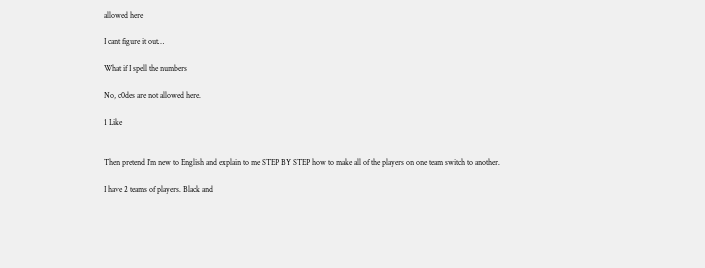allowed here

I cant figure it out…

What if I spell the numbers

No, c0des are not allowed here.

1 Like


Then pretend I’m new to English and explain to me STEP BY STEP how to make all of the players on one team switch to another.

I have 2 teams of players. Black and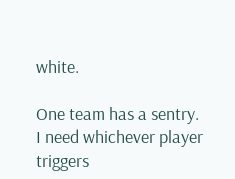white.

One team has a sentry. I need whichever player triggers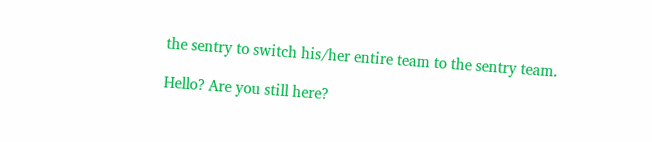the sentry to switch his/her entire team to the sentry team.

Hello? Are you still here?